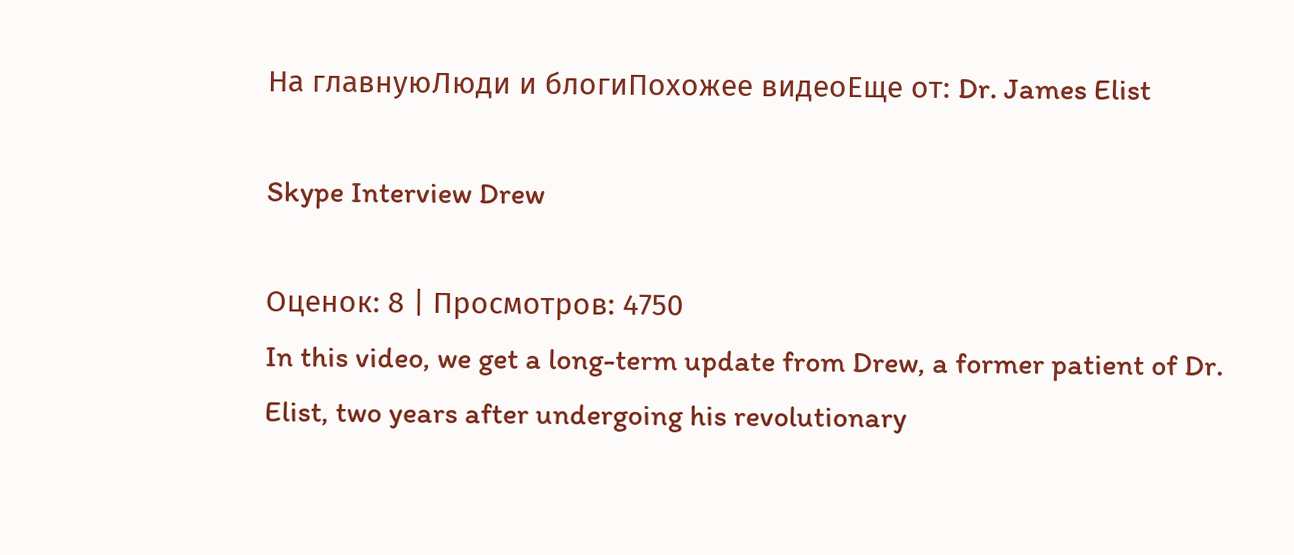На главнуюЛюди и блогиПохожее видеоЕще от: Dr. James Elist

Skype Interview Drew

Оценок: 8 | Просмотров: 4750
In this video, we get a long-term update from Drew, a former patient of Dr. Elist, two years after undergoing his revolutionary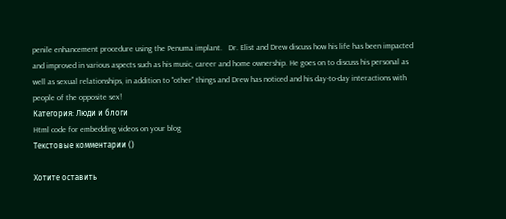penile enhancement procedure using the Penuma implant.   Dr. Elist and Drew discuss how his life has been impacted and improved in various aspects such as his music, career and home ownership. He goes on to discuss his personal as well as sexual relationships, in addition to "other" things and Drew has noticed and his day-to-day interactions with people of the opposite sex!
Категория: Люди и блоги
Html code for embedding videos on your blog
Текстовые комментарии ()

Хотите оставить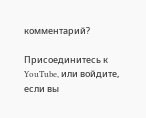комментарий?

Присоединитесь к YouTube, или войдите, если вы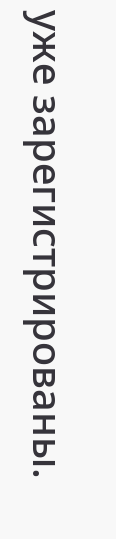уже зарегистрированы.